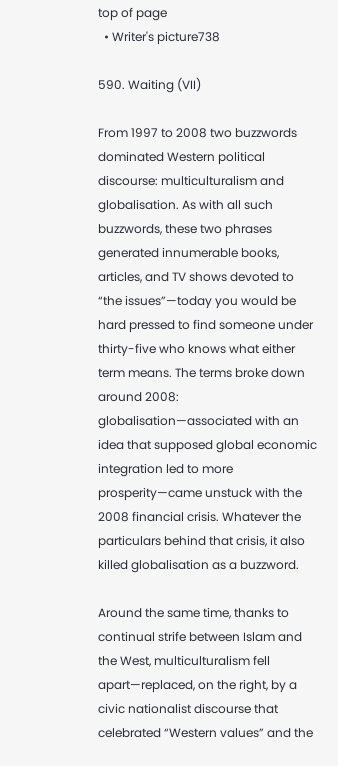top of page
  • Writer's picture738

590. Waiting (VII)

From 1997 to 2008 two buzzwords dominated Western political discourse: multiculturalism and globalisation. As with all such buzzwords, these two phrases generated innumerable books, articles, and TV shows devoted to “the issues”—today you would be hard pressed to find someone under thirty-five who knows what either term means. The terms broke down around 2008: globalisation—associated with an idea that supposed global economic integration led to more prosperity—came unstuck with the 2008 financial crisis. Whatever the particulars behind that crisis, it also killed globalisation as a buzzword.

Around the same time, thanks to continual strife between Islam and the West, multiculturalism fell apart—replaced, on the right, by a civic nationalist discourse that celebrated “Western values” and the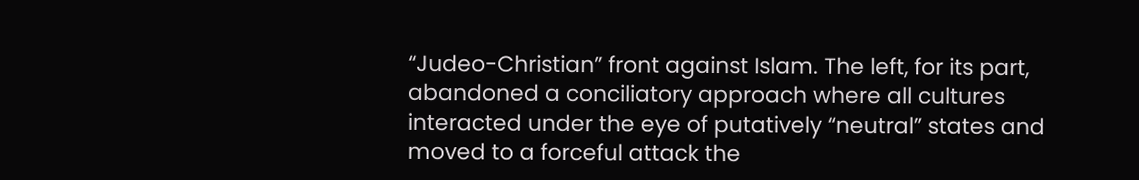“Judeo-Christian” front against Islam. The left, for its part, abandoned a conciliatory approach where all cultures interacted under the eye of putatively “neutral” states and moved to a forceful attack the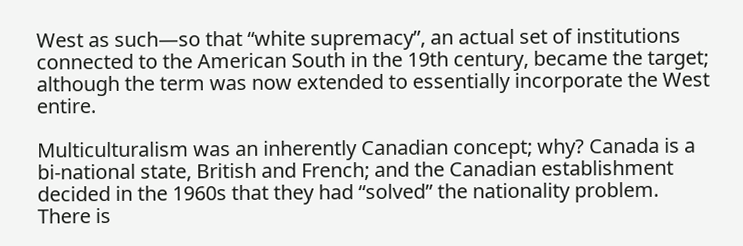West as such—so that “white supremacy”, an actual set of institutions connected to the American South in the 19th century, became the target; although the term was now extended to essentially incorporate the West entire.

Multiculturalism was an inherently Canadian concept; why? Canada is a bi-national state, British and French; and the Canadian establishment decided in the 1960s that they had “solved” the nationality problem. There is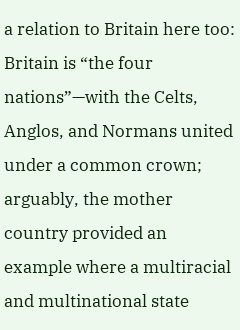a relation to Britain here too: Britain is “the four nations”—with the Celts, Anglos, and Normans united under a common crown; arguably, the mother country provided an example where a multiracial and multinational state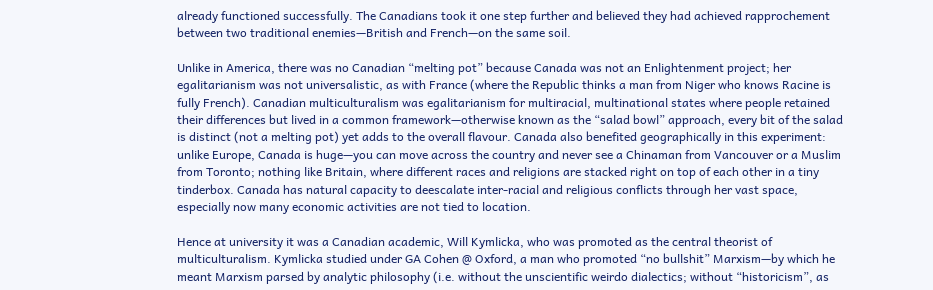already functioned successfully. The Canadians took it one step further and believed they had achieved rapprochement between two traditional enemies—British and French—on the same soil.

Unlike in America, there was no Canadian “melting pot” because Canada was not an Enlightenment project; her egalitarianism was not universalistic, as with France (where the Republic thinks a man from Niger who knows Racine is fully French). Canadian multiculturalism was egalitarianism for multiracial, multinational states where people retained their differences but lived in a common framework—otherwise known as the “salad bowl” approach, every bit of the salad is distinct (not a melting pot) yet adds to the overall flavour. Canada also benefited geographically in this experiment: unlike Europe, Canada is huge—you can move across the country and never see a Chinaman from Vancouver or a Muslim from Toronto; nothing like Britain, where different races and religions are stacked right on top of each other in a tiny tinderbox. Canada has natural capacity to deescalate inter-racial and religious conflicts through her vast space, especially now many economic activities are not tied to location.

Hence at university it was a Canadian academic, Will Kymlicka, who was promoted as the central theorist of multiculturalism. Kymlicka studied under GA Cohen @ Oxford, a man who promoted “no bullshit” Marxism—by which he meant Marxism parsed by analytic philosophy (i.e. without the unscientific weirdo dialectics; without “historicism”, as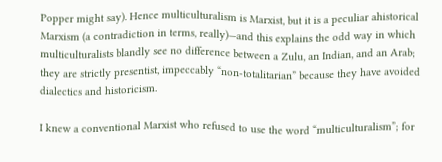Popper might say). Hence multiculturalism is Marxist, but it is a peculiar ahistorical Marxism (a contradiction in terms, really)—and this explains the odd way in which multiculturalists blandly see no difference between a Zulu, an Indian, and an Arab; they are strictly presentist, impeccably “non-totalitarian” because they have avoided dialectics and historicism.

I knew a conventional Marxist who refused to use the word “multiculturalism”; for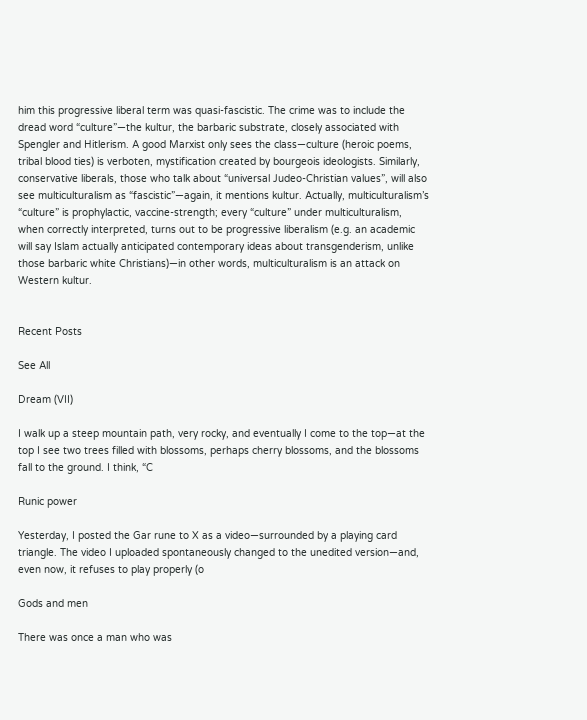him this progressive liberal term was quasi-fascistic. The crime was to include the dread word “culture”—the kultur, the barbaric substrate, closely associated with Spengler and Hitlerism. A good Marxist only sees the class—culture (heroic poems, tribal blood ties) is verboten, mystification created by bourgeois ideologists. Similarly, conservative liberals, those who talk about “universal Judeo-Christian values”, will also see multiculturalism as “fascistic”—again, it mentions kultur. Actually, multiculturalism’s “culture” is prophylactic, vaccine-strength; every “culture” under multiculturalism, when correctly interpreted, turns out to be progressive liberalism (e.g. an academic will say Islam actually anticipated contemporary ideas about transgenderism, unlike those barbaric white Christians)—in other words, multiculturalism is an attack on Western kultur.


Recent Posts

See All

Dream (VII)

I walk up a steep mountain path, very rocky, and eventually I come to the top—at the top I see two trees filled with blossoms, perhaps cherry blossoms, and the blossoms fall to the ground. I think, “C

Runic power

Yesterday, I posted the Gar rune to X as a video—surrounded by a playing card triangle. The video I uploaded spontaneously changed to the unedited version—and, even now, it refuses to play properly (o

Gods and men

There was once a man who was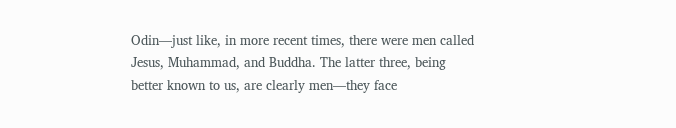Odin—just like, in more recent times, there were men called Jesus, Muhammad, and Buddha. The latter three, being better known to us, are clearly men—they face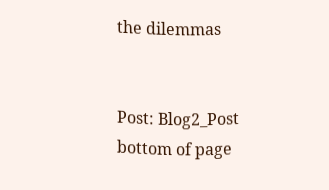the dilemmas


Post: Blog2_Post
bottom of page